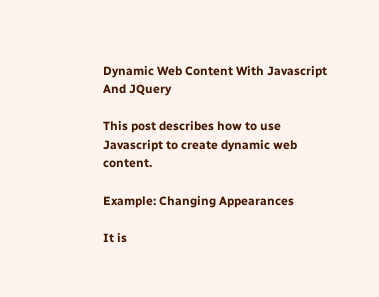Dynamic Web Content With Javascript And JQuery

This post describes how to use Javascript to create dynamic web content.

Example: Changing Appearances

It is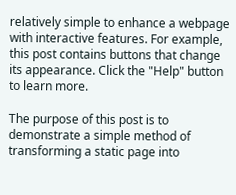relatively simple to enhance a webpage with interactive features. For example, this post contains buttons that change its appearance. Click the "Help" button to learn more.

The purpose of this post is to demonstrate a simple method of transforming a static page into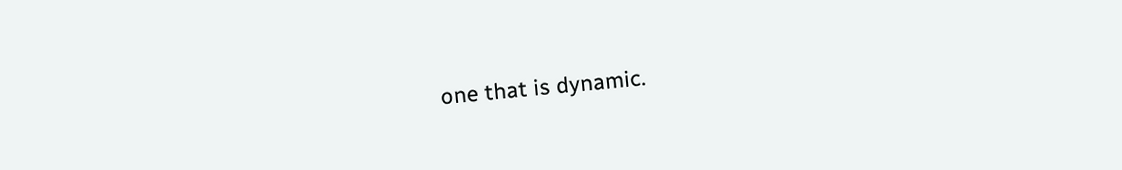one that is dynamic.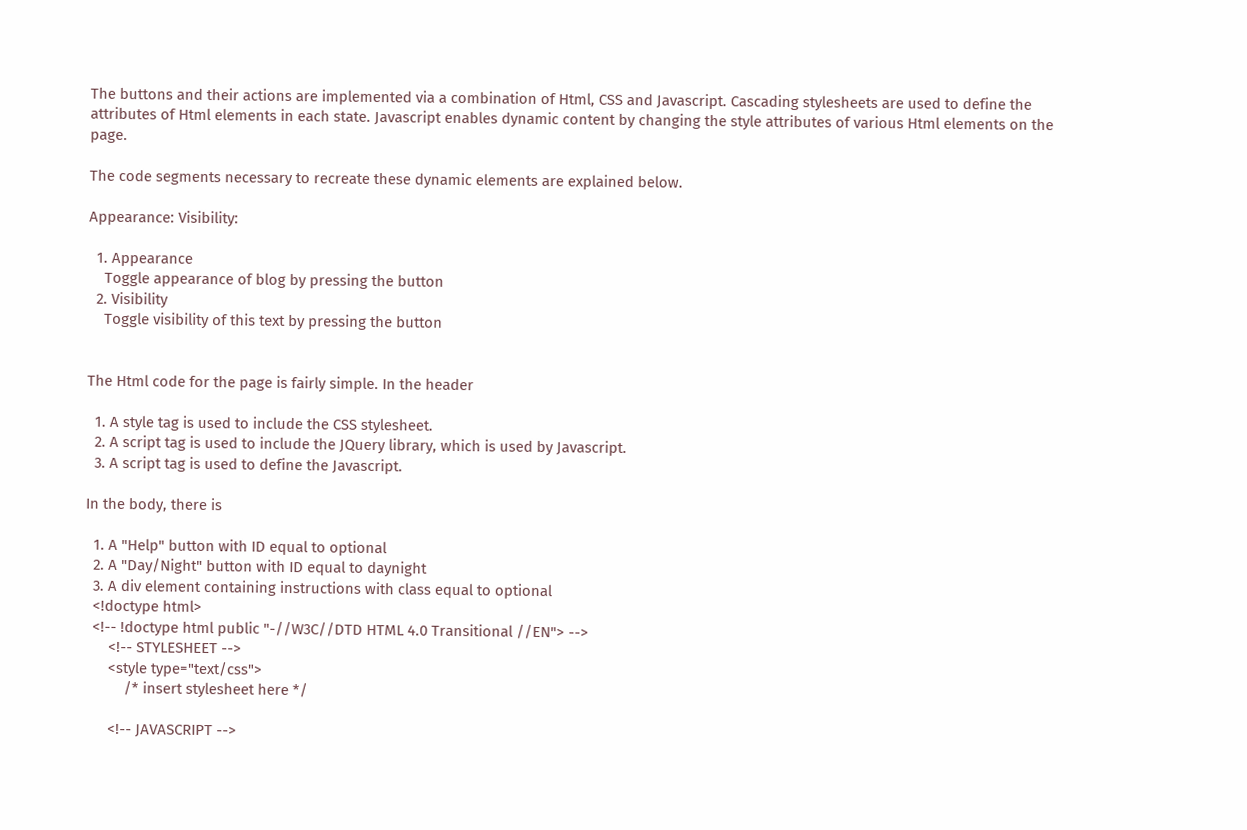The buttons and their actions are implemented via a combination of Html, CSS and Javascript. Cascading stylesheets are used to define the attributes of Html elements in each state. Javascript enables dynamic content by changing the style attributes of various Html elements on the page.

The code segments necessary to recreate these dynamic elements are explained below.

Appearance: Visibility:

  1. Appearance
    Toggle appearance of blog by pressing the button
  2. Visibility
    Toggle visibility of this text by pressing the button


The Html code for the page is fairly simple. In the header

  1. A style tag is used to include the CSS stylesheet.
  2. A script tag is used to include the JQuery library, which is used by Javascript.
  3. A script tag is used to define the Javascript.

In the body, there is

  1. A "Help" button with ID equal to optional
  2. A "Day/Night" button with ID equal to daynight
  3. A div element containing instructions with class equal to optional
  <!doctype html>
  <!-- !doctype html public "-//W3C//DTD HTML 4.0 Transitional //EN"> -->
      <!-- STYLESHEET -->
      <style type="text/css">
          /* insert stylesheet here */

      <!-- JAVASCRIPT -->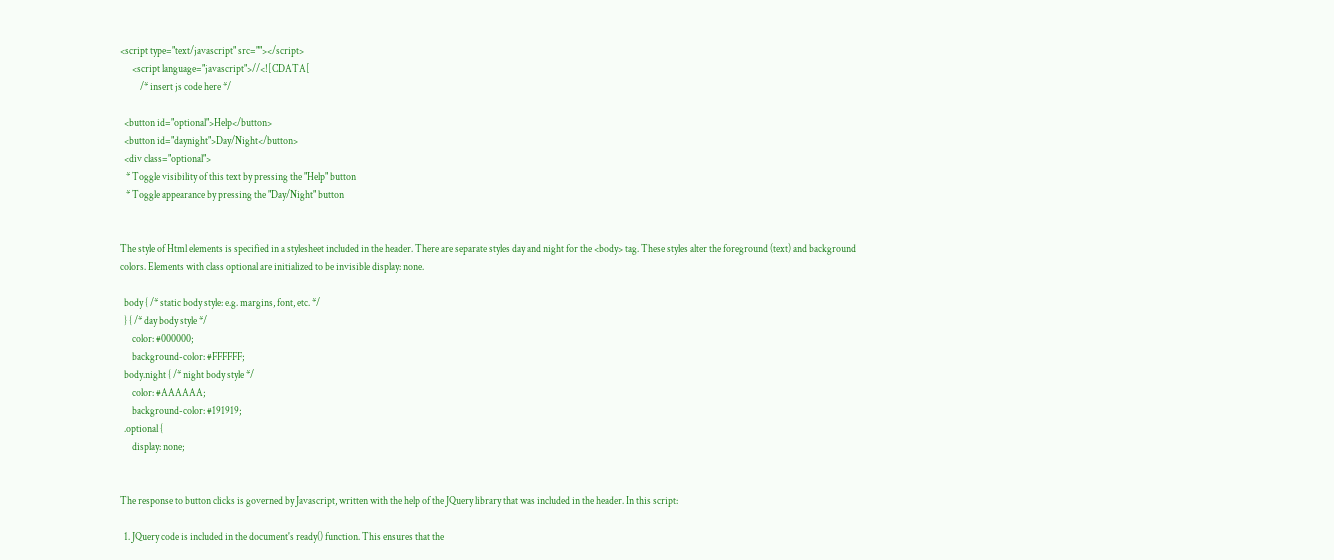<script type="text/javascript" src=""></script>
      <script language="javascript">//<![CDATA[
          /* insert js code here */

  <button id="optional">Help</button>
  <button id="daynight">Day/Night</button>
  <div class="optional">
   * Toggle visibility of this text by pressing the "Help" button
   * Toggle appearance by pressing the "Day/Night" button


The style of Html elements is specified in a stylesheet included in the header. There are separate styles day and night for the <body> tag. These styles alter the foreground (text) and background colors. Elements with class optional are initialized to be invisible display: none.

  body { /* static body style: e.g. margins, font, etc. */
  } { /* day body style */
      color: #000000;
      background-color: #FFFFFF;
  body.night { /* night body style */
      color: #AAAAAA;
      background-color: #191919;
  .optional {
      display: none;


The response to button clicks is governed by Javascript, written with the help of the JQuery library that was included in the header. In this script:

  1. JQuery code is included in the document's ready() function. This ensures that the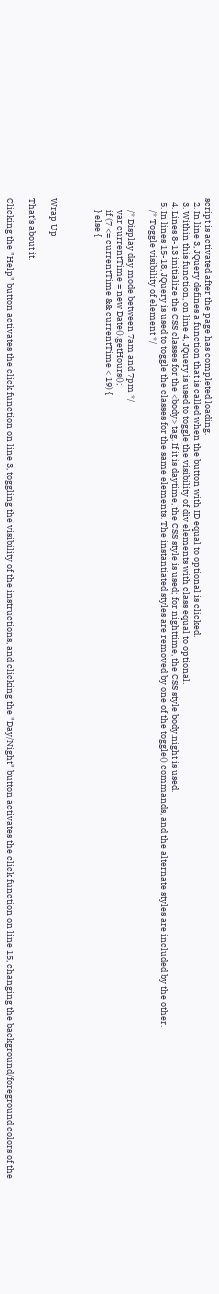script is activated after the page has completed loading.
  2. In line 3, JQuery defines a function that is called when the button with ID equal to optional is clicked.
  3. Within this function, on line 4, JQuery is used to toggle the visibility of div elements with class equal to optional.
  4. Lines 8-13 initialize the CSS classes for the <body> tag. If it is daytime, the CSS style is used; for nighttime, the CSS style body.night is used.
  5. In lines 15-18, JQuery is used to toggle the classes for the same elements. The instantiated styles are removed by one of the toggle() commands, and the alternate styles are included by the other.
      /* Toggle visibility of element */

      /* Display day mode between 7am and 7pm */
      var currentTime = new Date().getHours();
      if (7 <= currentTime && currentTime < 19) {
      } else {



Wrap Up

That's about it.

Clicking the "Help" button activates the click function on line 3, toggling the visibility of the instructions, and clicking the "Day/Night" button activates the click function on line 15, changing the background/foreground colors of the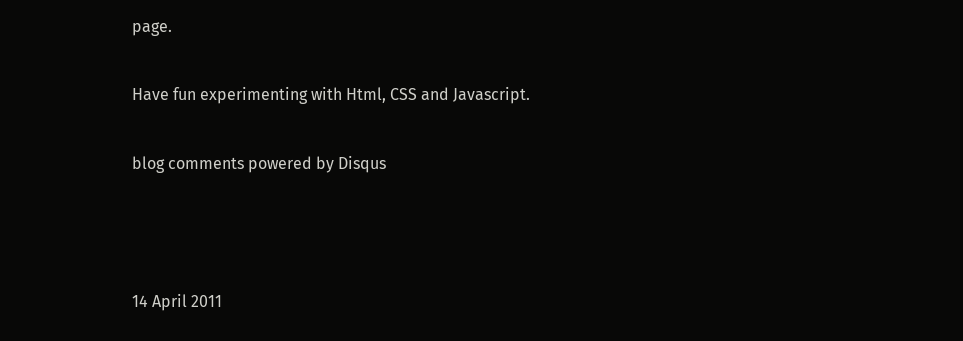page.

Have fun experimenting with Html, CSS and Javascript.

blog comments powered by Disqus



14 April 2011